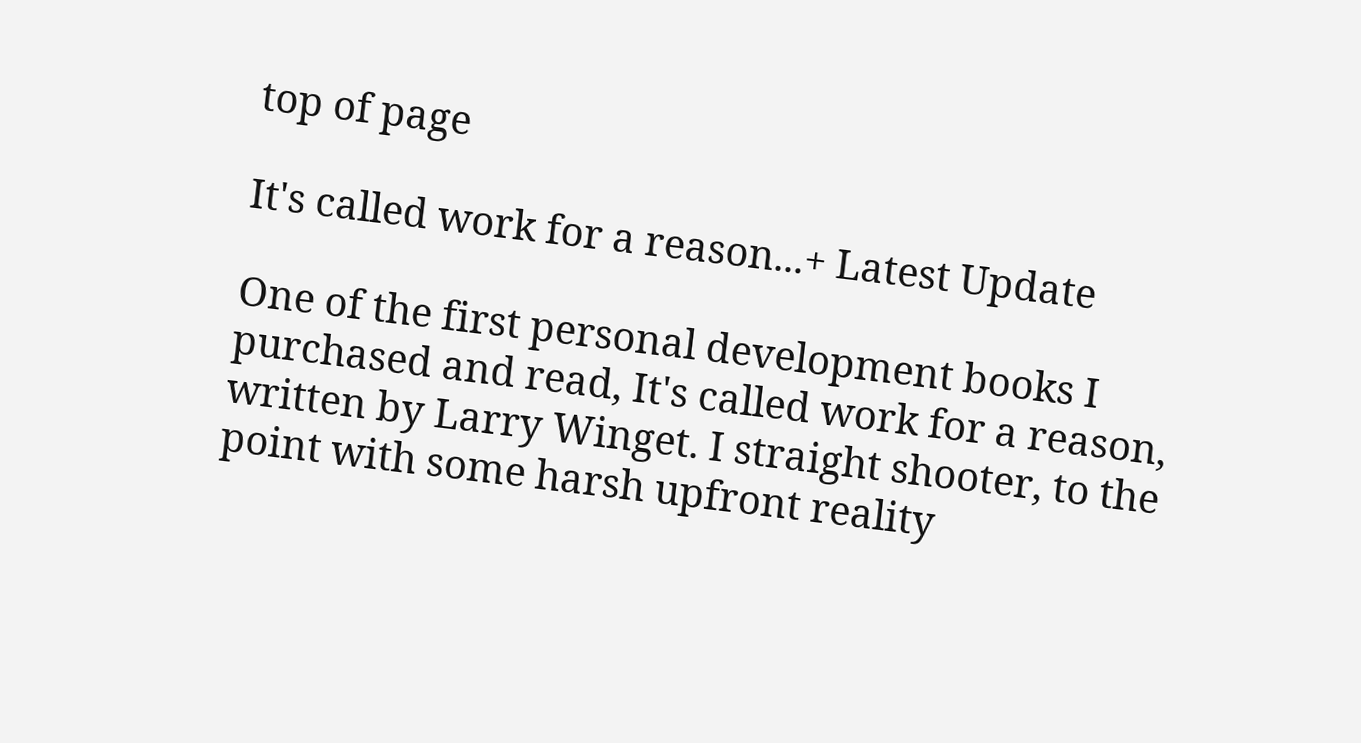top of page

It's called work for a reason...+ Latest Update

One of the first personal development books I purchased and read, It's called work for a reason, written by Larry Winget. I straight shooter, to the point with some harsh upfront reality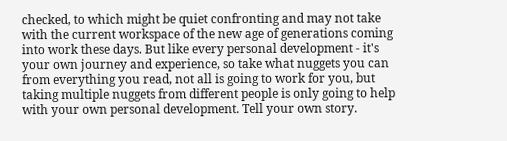checked, to which might be quiet confronting and may not take with the current workspace of the new age of generations coming into work these days. But like every personal development - it's your own journey and experience, so take what nuggets you can from everything you read, not all is going to work for you, but taking multiple nuggets from different people is only going to help with your own personal development. Tell your own story.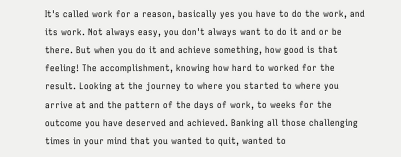It's called work for a reason, basically yes you have to do the work, and its work. Not always easy, you don't always want to do it and or be there. But when you do it and achieve something, how good is that feeling! The accomplishment, knowing how hard to worked for the result. Looking at the journey to where you started to where you arrive at and the pattern of the days of work, to weeks for the outcome you have deserved and achieved. Banking all those challenging times in your mind that you wanted to quit, wanted to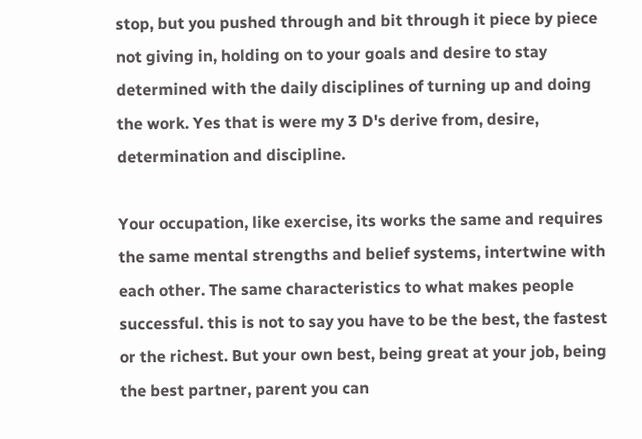stop, but you pushed through and bit through it piece by piece not giving in, holding on to your goals and desire to stay determined with the daily disciplines of turning up and doing the work. Yes that is were my 3 D's derive from, desire, determination and discipline.

Your occupation, like exercise, its works the same and requires the same mental strengths and belief systems, intertwine with each other. The same characteristics to what makes people successful. this is not to say you have to be the best, the fastest or the richest. But your own best, being great at your job, being the best partner, parent you can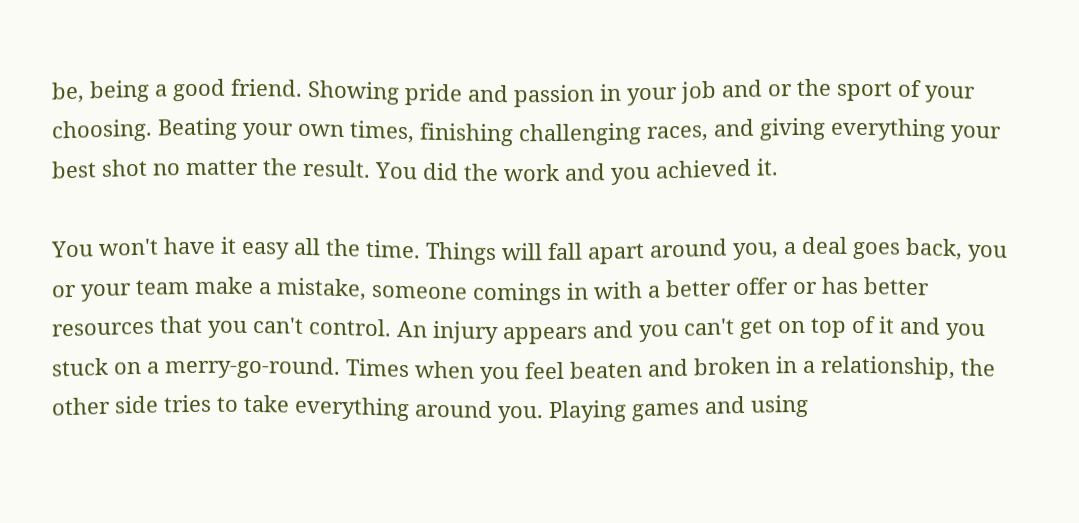be, being a good friend. Showing pride and passion in your job and or the sport of your choosing. Beating your own times, finishing challenging races, and giving everything your best shot no matter the result. You did the work and you achieved it.

You won't have it easy all the time. Things will fall apart around you, a deal goes back, you or your team make a mistake, someone comings in with a better offer or has better resources that you can't control. An injury appears and you can't get on top of it and you stuck on a merry-go-round. Times when you feel beaten and broken in a relationship, the other side tries to take everything around you. Playing games and using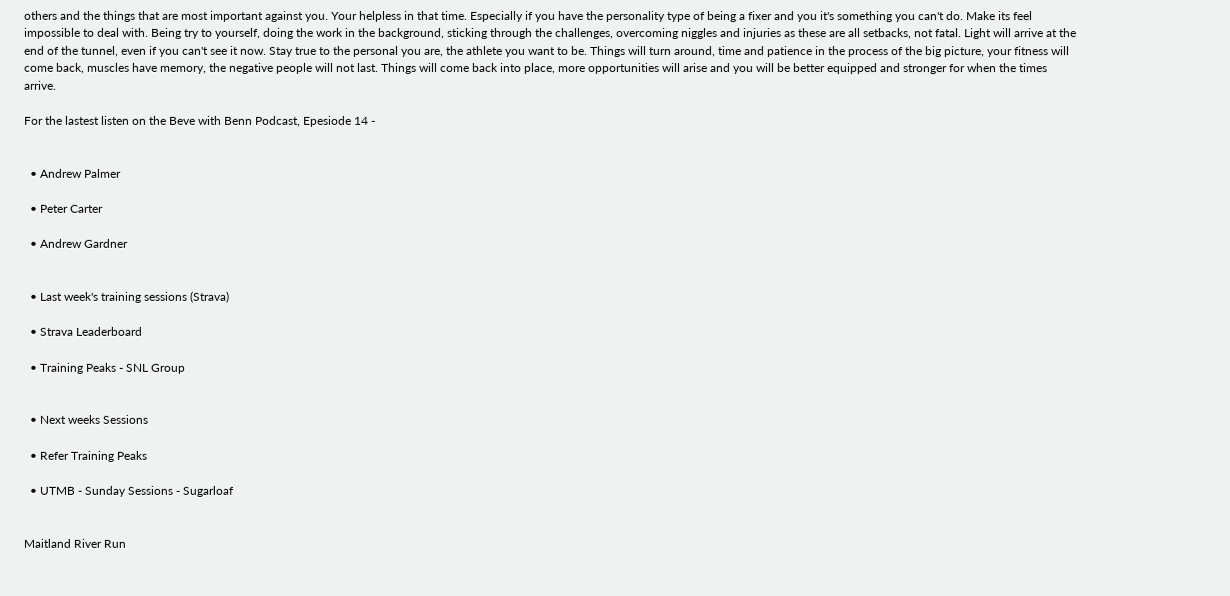others and the things that are most important against you. Your helpless in that time. Especially if you have the personality type of being a fixer and you it's something you can't do. Make its feel impossible to deal with. Being try to yourself, doing the work in the background, sticking through the challenges, overcoming niggles and injuries as these are all setbacks, not fatal. Light will arrive at the end of the tunnel, even if you can't see it now. Stay true to the personal you are, the athlete you want to be. Things will turn around, time and patience in the process of the big picture, your fitness will come back, muscles have memory, the negative people will not last. Things will come back into place, more opportunities will arise and you will be better equipped and stronger for when the times arrive.

For the lastest listen on the Beve with Benn Podcast, Epesiode 14 -


  • Andrew Palmer

  • Peter Carter

  • Andrew Gardner


  • Last week's training sessions (Strava)

  • Strava Leaderboard

  • Training Peaks - SNL Group


  • Next weeks Sessions

  • Refer Training Peaks

  • UTMB - Sunday Sessions - Sugarloaf


Maitland River Run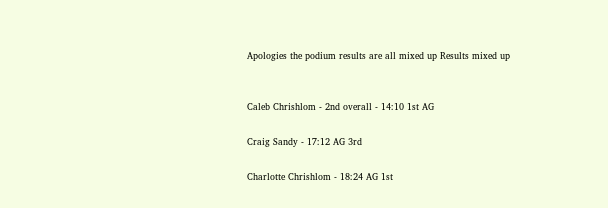Apologies the podium results are all mixed up Results mixed up


Caleb Chrishlom - 2nd overall - 14:10 1st AG

Craig Sandy - 17:12 AG 3rd

Charlotte Chrishlom - 18:24 AG 1st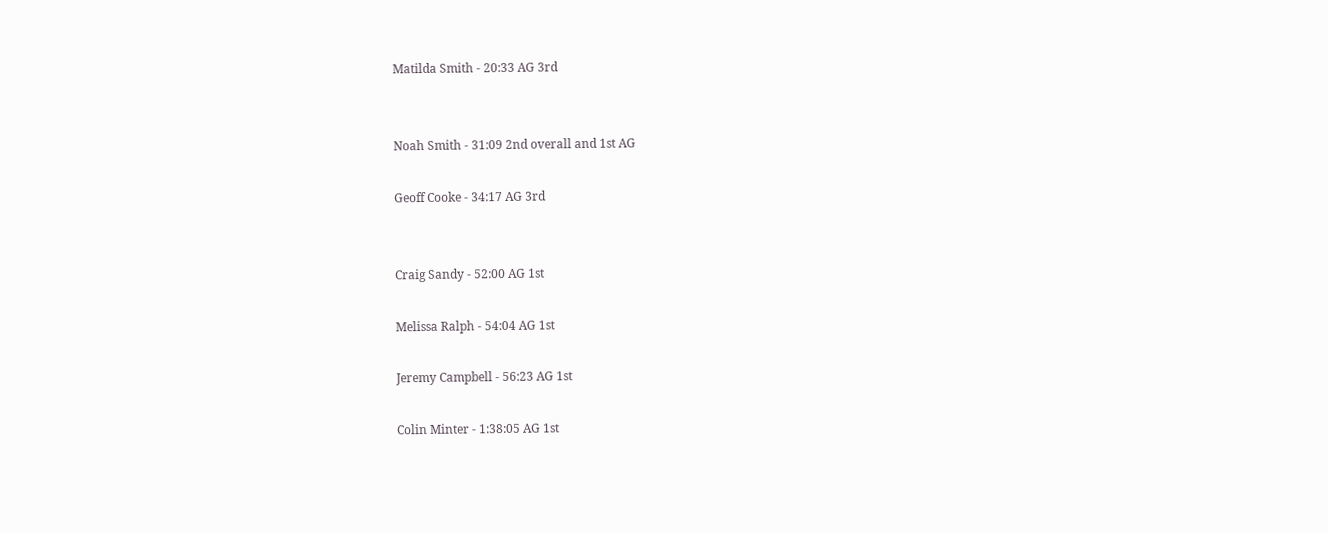Matilda Smith - 20:33 AG 3rd


Noah Smith - 31:09 2nd overall and 1st AG

Geoff Cooke - 34:17 AG 3rd


Craig Sandy - 52:00 AG 1st

Melissa Ralph - 54:04 AG 1st

Jeremy Campbell - 56:23 AG 1st

Colin Minter - 1:38:05 AG 1st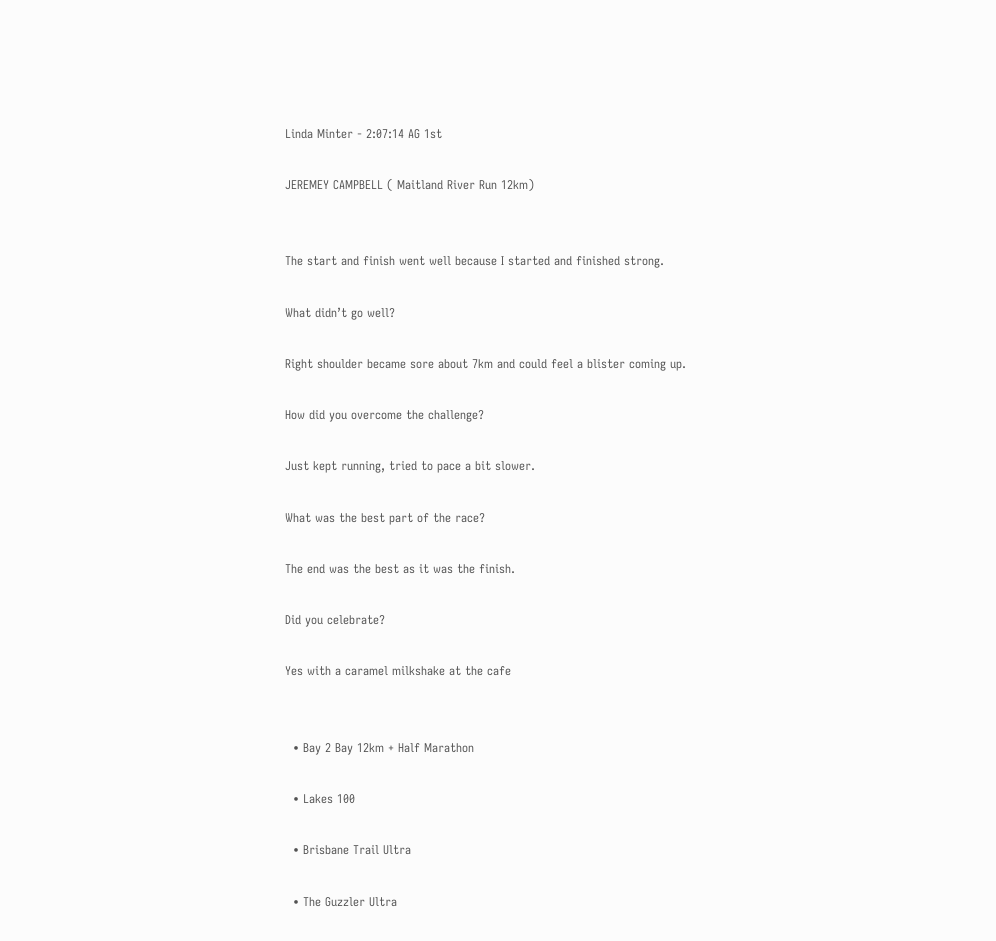Linda Minter - 2:07:14 AG 1st

JEREMEY CAMPBELL ( Maitland River Run 12km)


The start and finish went well because I started and finished strong.

What didn’t go well?

Right shoulder became sore about 7km and could feel a blister coming up.

How did you overcome the challenge?

Just kept running, tried to pace a bit slower.

What was the best part of the race?

The end was the best as it was the finish.

Did you celebrate?

Yes with a caramel milkshake at the cafe


  • Bay 2 Bay 12km + Half Marathon

  • Lakes 100

  • Brisbane Trail Ultra

  • The Guzzler Ultra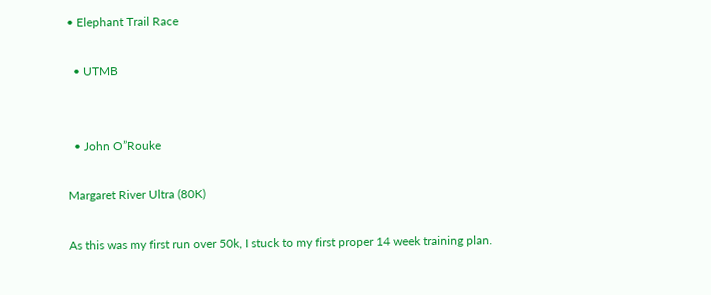• Elephant Trail Race

  • UTMB


  • John O”Rouke

Margaret River Ultra (80K)

As this was my first run over 50k, I stuck to my first proper 14 week training plan.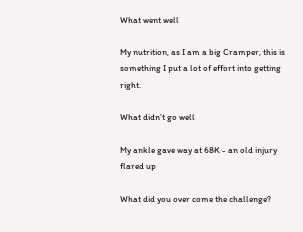What went well

My nutrition, as I am a big Cramper, this is something I put a lot of effort into getting right.

What didn’t go well

My ankle gave way at 68K - an old injury flared up

What did you over come the challenge?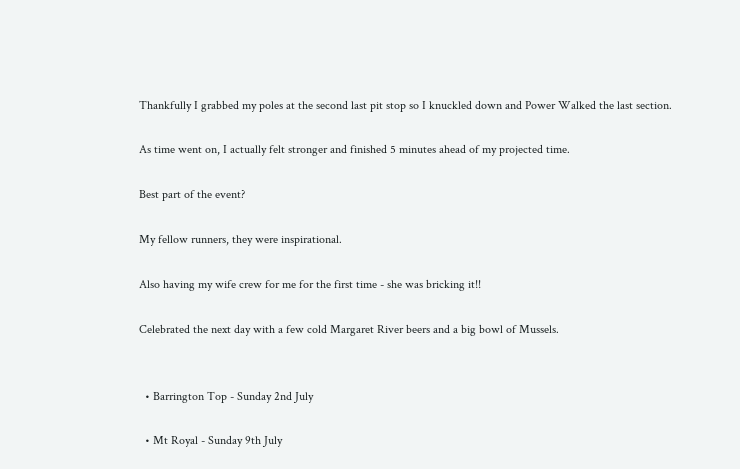Thankfully I grabbed my poles at the second last pit stop so I knuckled down and Power Walked the last section.

As time went on, I actually felt stronger and finished 5 minutes ahead of my projected time.

Best part of the event?

My fellow runners, they were inspirational.

Also having my wife crew for me for the first time - she was bricking it!!

Celebrated the next day with a few cold Margaret River beers and a big bowl of Mussels.


  • Barrington Top - Sunday 2nd July

  • Mt Royal - Sunday 9th July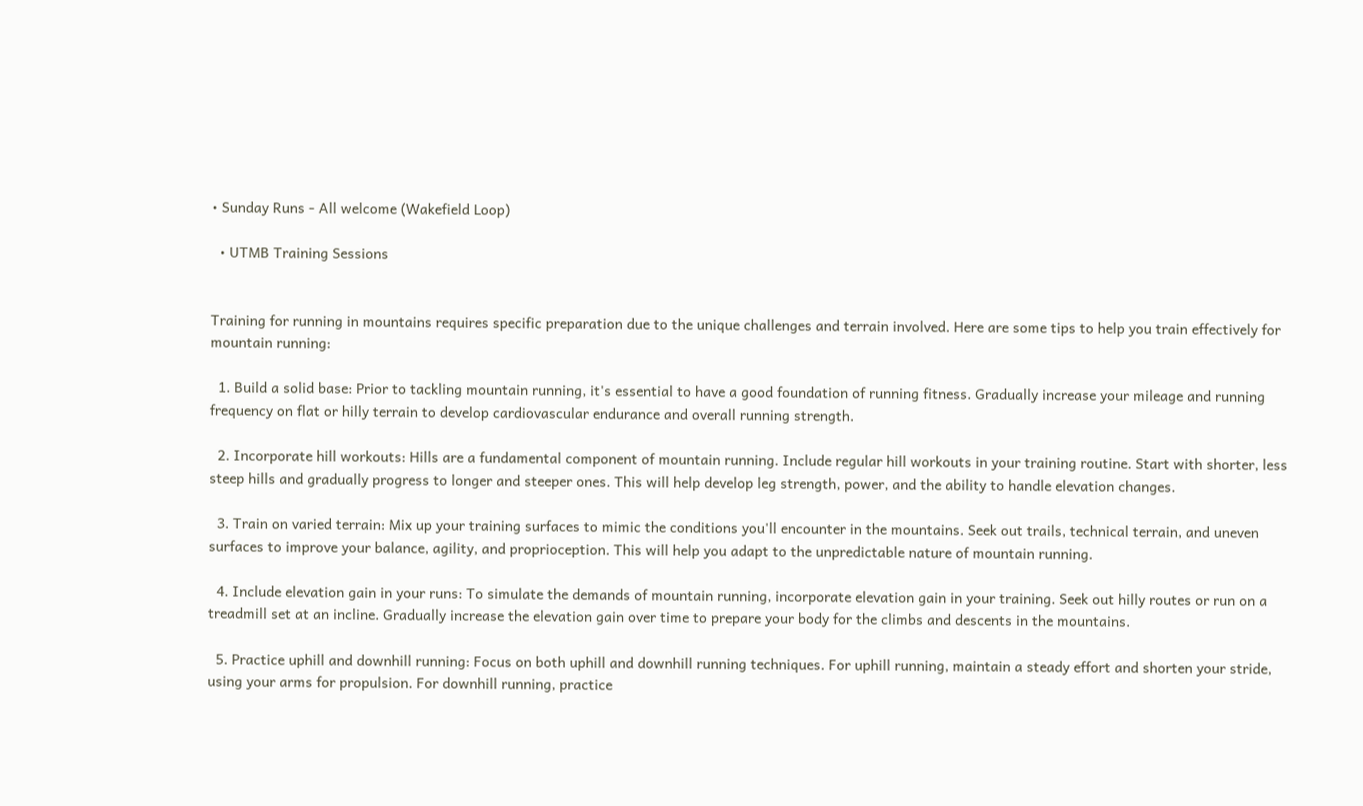• Sunday Runs - All welcome (Wakefield Loop)

  • UTMB Training Sessions


Training for running in mountains requires specific preparation due to the unique challenges and terrain involved. Here are some tips to help you train effectively for mountain running:

  1. Build a solid base: Prior to tackling mountain running, it's essential to have a good foundation of running fitness. Gradually increase your mileage and running frequency on flat or hilly terrain to develop cardiovascular endurance and overall running strength.

  2. Incorporate hill workouts: Hills are a fundamental component of mountain running. Include regular hill workouts in your training routine. Start with shorter, less steep hills and gradually progress to longer and steeper ones. This will help develop leg strength, power, and the ability to handle elevation changes.

  3. Train on varied terrain: Mix up your training surfaces to mimic the conditions you'll encounter in the mountains. Seek out trails, technical terrain, and uneven surfaces to improve your balance, agility, and proprioception. This will help you adapt to the unpredictable nature of mountain running.

  4. Include elevation gain in your runs: To simulate the demands of mountain running, incorporate elevation gain in your training. Seek out hilly routes or run on a treadmill set at an incline. Gradually increase the elevation gain over time to prepare your body for the climbs and descents in the mountains.

  5. Practice uphill and downhill running: Focus on both uphill and downhill running techniques. For uphill running, maintain a steady effort and shorten your stride, using your arms for propulsion. For downhill running, practice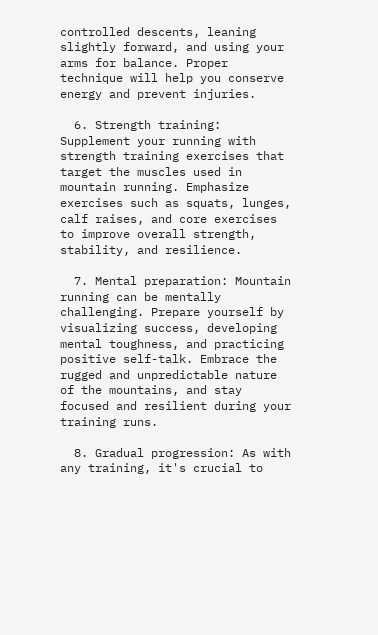controlled descents, leaning slightly forward, and using your arms for balance. Proper technique will help you conserve energy and prevent injuries.

  6. Strength training: Supplement your running with strength training exercises that target the muscles used in mountain running. Emphasize exercises such as squats, lunges, calf raises, and core exercises to improve overall strength, stability, and resilience.

  7. Mental preparation: Mountain running can be mentally challenging. Prepare yourself by visualizing success, developing mental toughness, and practicing positive self-talk. Embrace the rugged and unpredictable nature of the mountains, and stay focused and resilient during your training runs.

  8. Gradual progression: As with any training, it's crucial to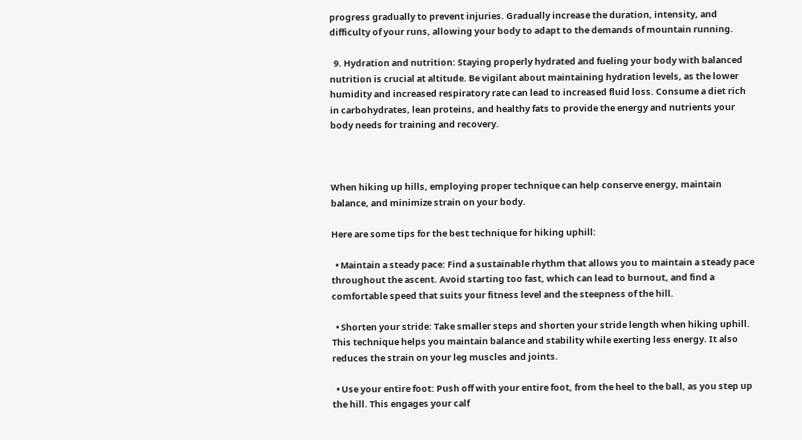progress gradually to prevent injuries. Gradually increase the duration, intensity, and difficulty of your runs, allowing your body to adapt to the demands of mountain running.

  9. Hydration and nutrition: Staying properly hydrated and fueling your body with balanced nutrition is crucial at altitude. Be vigilant about maintaining hydration levels, as the lower humidity and increased respiratory rate can lead to increased fluid loss. Consume a diet rich in carbohydrates, lean proteins, and healthy fats to provide the energy and nutrients your body needs for training and recovery.



When hiking up hills, employing proper technique can help conserve energy, maintain balance, and minimize strain on your body.

Here are some tips for the best technique for hiking uphill:

  • Maintain a steady pace: Find a sustainable rhythm that allows you to maintain a steady pace throughout the ascent. Avoid starting too fast, which can lead to burnout, and find a comfortable speed that suits your fitness level and the steepness of the hill.

  • Shorten your stride: Take smaller steps and shorten your stride length when hiking uphill. This technique helps you maintain balance and stability while exerting less energy. It also reduces the strain on your leg muscles and joints.

  • Use your entire foot: Push off with your entire foot, from the heel to the ball, as you step up the hill. This engages your calf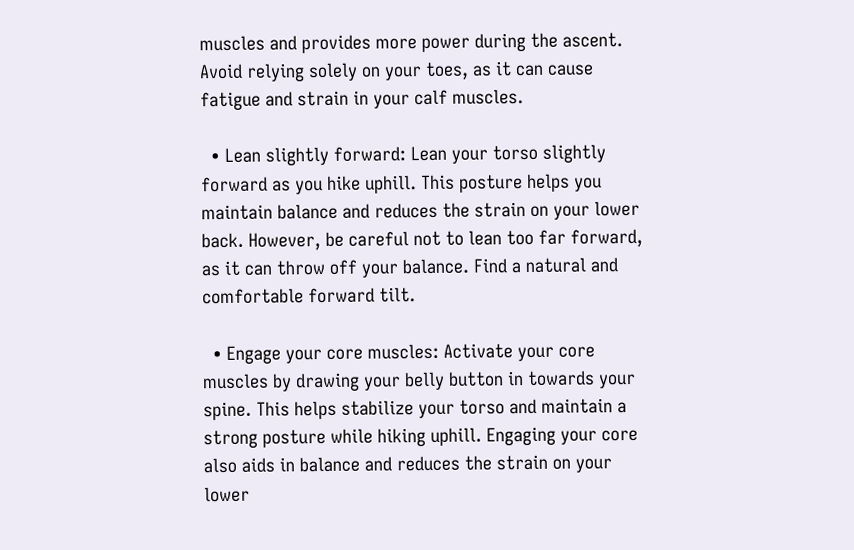muscles and provides more power during the ascent. Avoid relying solely on your toes, as it can cause fatigue and strain in your calf muscles.

  • Lean slightly forward: Lean your torso slightly forward as you hike uphill. This posture helps you maintain balance and reduces the strain on your lower back. However, be careful not to lean too far forward, as it can throw off your balance. Find a natural and comfortable forward tilt.

  • Engage your core muscles: Activate your core muscles by drawing your belly button in towards your spine. This helps stabilize your torso and maintain a strong posture while hiking uphill. Engaging your core also aids in balance and reduces the strain on your lower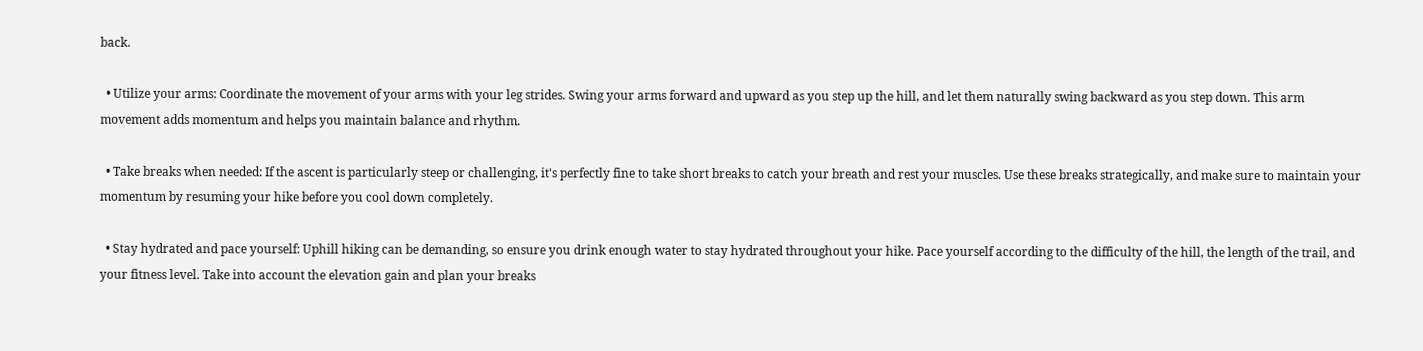back.

  • Utilize your arms: Coordinate the movement of your arms with your leg strides. Swing your arms forward and upward as you step up the hill, and let them naturally swing backward as you step down. This arm movement adds momentum and helps you maintain balance and rhythm.

  • Take breaks when needed: If the ascent is particularly steep or challenging, it's perfectly fine to take short breaks to catch your breath and rest your muscles. Use these breaks strategically, and make sure to maintain your momentum by resuming your hike before you cool down completely.

  • Stay hydrated and pace yourself: Uphill hiking can be demanding, so ensure you drink enough water to stay hydrated throughout your hike. Pace yourself according to the difficulty of the hill, the length of the trail, and your fitness level. Take into account the elevation gain and plan your breaks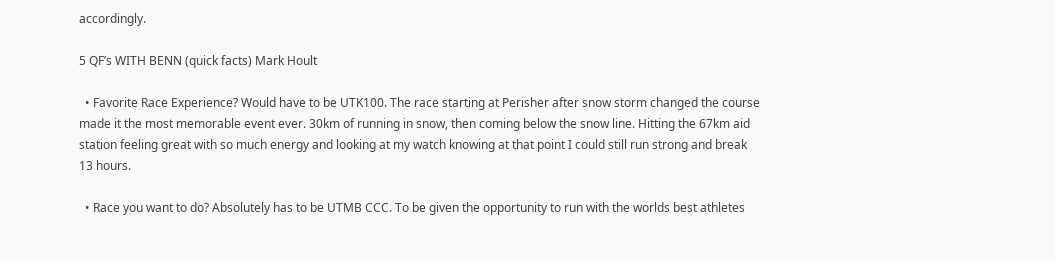accordingly.

5 QF’s WITH BENN (quick facts) Mark Hoult

  • Favorite Race Experience? Would have to be UTK100. The race starting at Perisher after snow storm changed the course made it the most memorable event ever. 30km of running in snow, then coming below the snow line. Hitting the 67km aid station feeling great with so much energy and looking at my watch knowing at that point I could still run strong and break 13 hours.

  • Race you want to do? Absolutely has to be UTMB CCC. To be given the opportunity to run with the worlds best athletes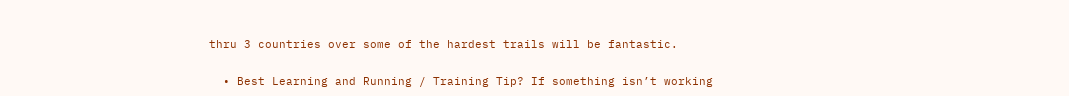thru 3 countries over some of the hardest trails will be fantastic.

  • Best Learning and Running / Training Tip? If something isn’t working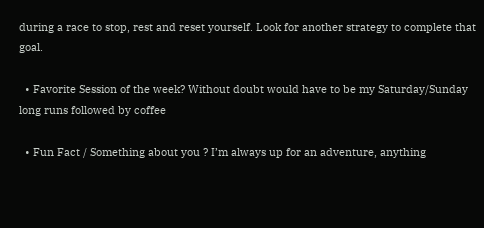during a race to stop, rest and reset yourself. Look for another strategy to complete that goal.

  • Favorite Session of the week? Without doubt would have to be my Saturday/Sunday long runs followed by coffee

  • Fun Fact / Something about you ? I’m always up for an adventure, anything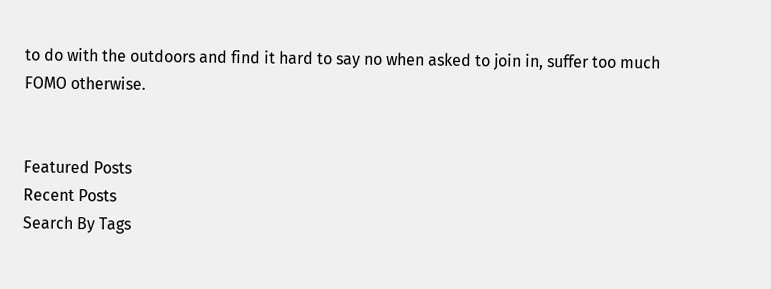to do with the outdoors and find it hard to say no when asked to join in, suffer too much FOMO otherwise.


Featured Posts
Recent Posts
Search By Tags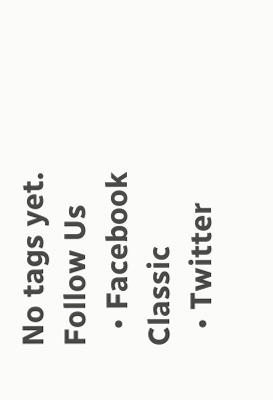No tags yet.
Follow Us
  • Facebook Classic
  • Twitter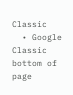Classic
  • Google Classic
bottom of page